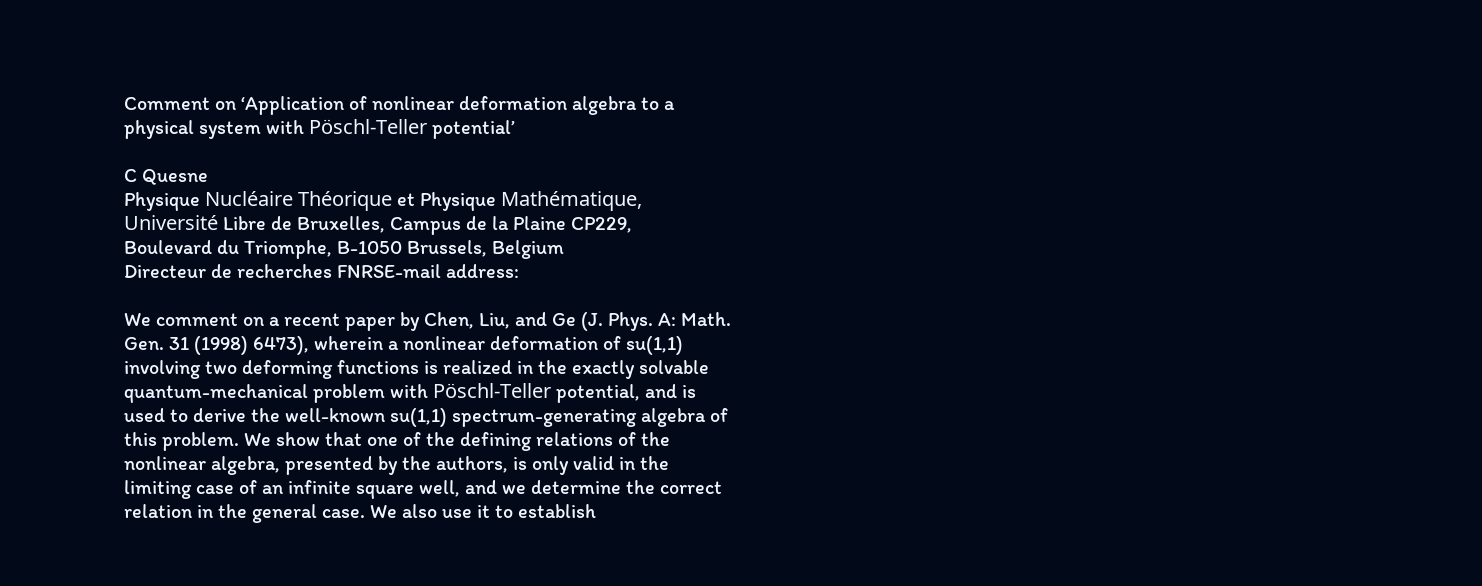Comment on ‘Application of nonlinear deformation algebra to a physical system with Pöschl-Teller potential’

C Quesne
Physique Nucléaire Théorique et Physique Mathématique,
Université Libre de Bruxelles, Campus de la Plaine CP229,
Boulevard du Triomphe, B-1050 Brussels, Belgium
Directeur de recherches FNRSE-mail address:

We comment on a recent paper by Chen, Liu, and Ge (J. Phys. A: Math. Gen. 31 (1998) 6473), wherein a nonlinear deformation of su(1,1) involving two deforming functions is realized in the exactly solvable quantum-mechanical problem with Pöschl-Teller potential, and is used to derive the well-known su(1,1) spectrum-generating algebra of this problem. We show that one of the defining relations of the nonlinear algebra, presented by the authors, is only valid in the limiting case of an infinite square well, and we determine the correct relation in the general case. We also use it to establish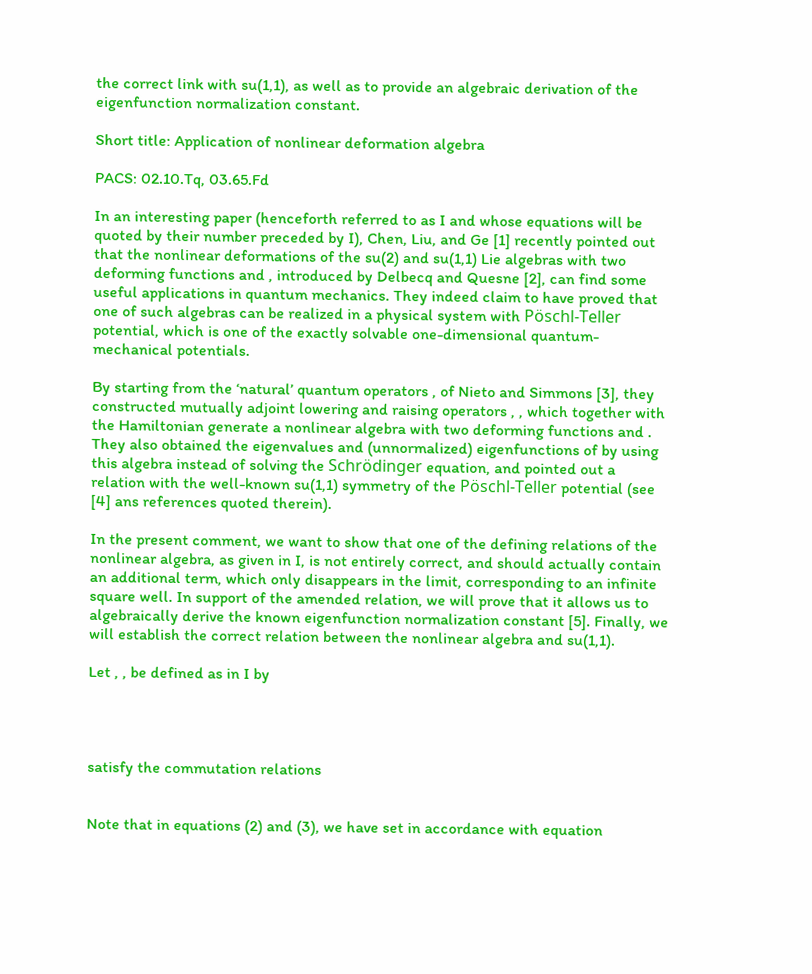the correct link with su(1,1), as well as to provide an algebraic derivation of the eigenfunction normalization constant.

Short title: Application of nonlinear deformation algebra

PACS: 02.10.Tq, 03.65.Fd

In an interesting paper (henceforth referred to as I and whose equations will be quoted by their number preceded by I), Chen, Liu, and Ge [1] recently pointed out that the nonlinear deformations of the su(2) and su(1,1) Lie algebras with two deforming functions and , introduced by Delbecq and Quesne [2], can find some useful applications in quantum mechanics. They indeed claim to have proved that one of such algebras can be realized in a physical system with Pöschl-Teller potential, which is one of the exactly solvable one-dimensional quantum-mechanical potentials.

By starting from the ‘natural’ quantum operators , of Nieto and Simmons [3], they constructed mutually adjoint lowering and raising operators , , which together with the Hamiltonian generate a nonlinear algebra with two deforming functions and . They also obtained the eigenvalues and (unnormalized) eigenfunctions of by using this algebra instead of solving the Schrödinger equation, and pointed out a relation with the well-known su(1,1) symmetry of the Pöschl-Teller potential (see [4] ans references quoted therein).

In the present comment, we want to show that one of the defining relations of the nonlinear algebra, as given in I, is not entirely correct, and should actually contain an additional term, which only disappears in the limit, corresponding to an infinite square well. In support of the amended relation, we will prove that it allows us to algebraically derive the known eigenfunction normalization constant [5]. Finally, we will establish the correct relation between the nonlinear algebra and su(1,1).

Let , , be defined as in I by




satisfy the commutation relations


Note that in equations (2) and (3), we have set in accordance with equation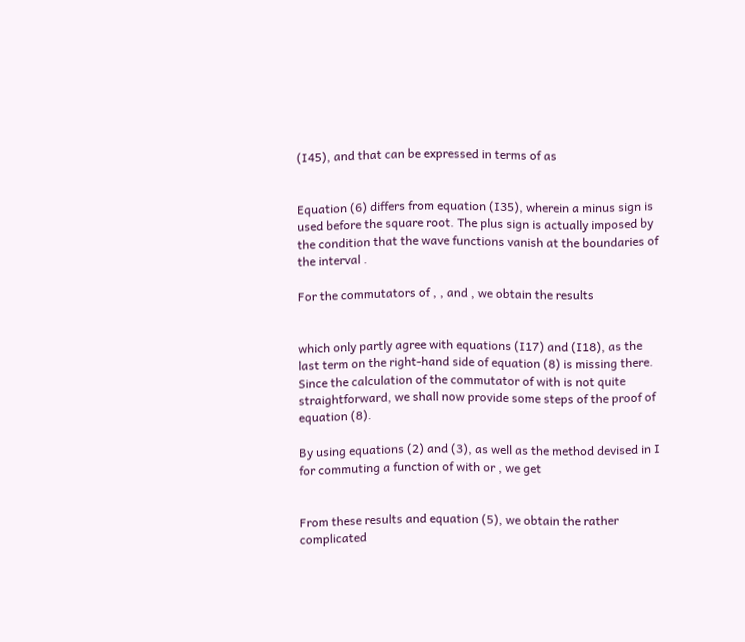(I45), and that can be expressed in terms of as


Equation (6) differs from equation (I35), wherein a minus sign is used before the square root. The plus sign is actually imposed by the condition that the wave functions vanish at the boundaries of the interval .

For the commutators of , , and , we obtain the results


which only partly agree with equations (I17) and (I18), as the last term on the right-hand side of equation (8) is missing there. Since the calculation of the commutator of with is not quite straightforward, we shall now provide some steps of the proof of equation (8).

By using equations (2) and (3), as well as the method devised in I for commuting a function of with or , we get


From these results and equation (5), we obtain the rather complicated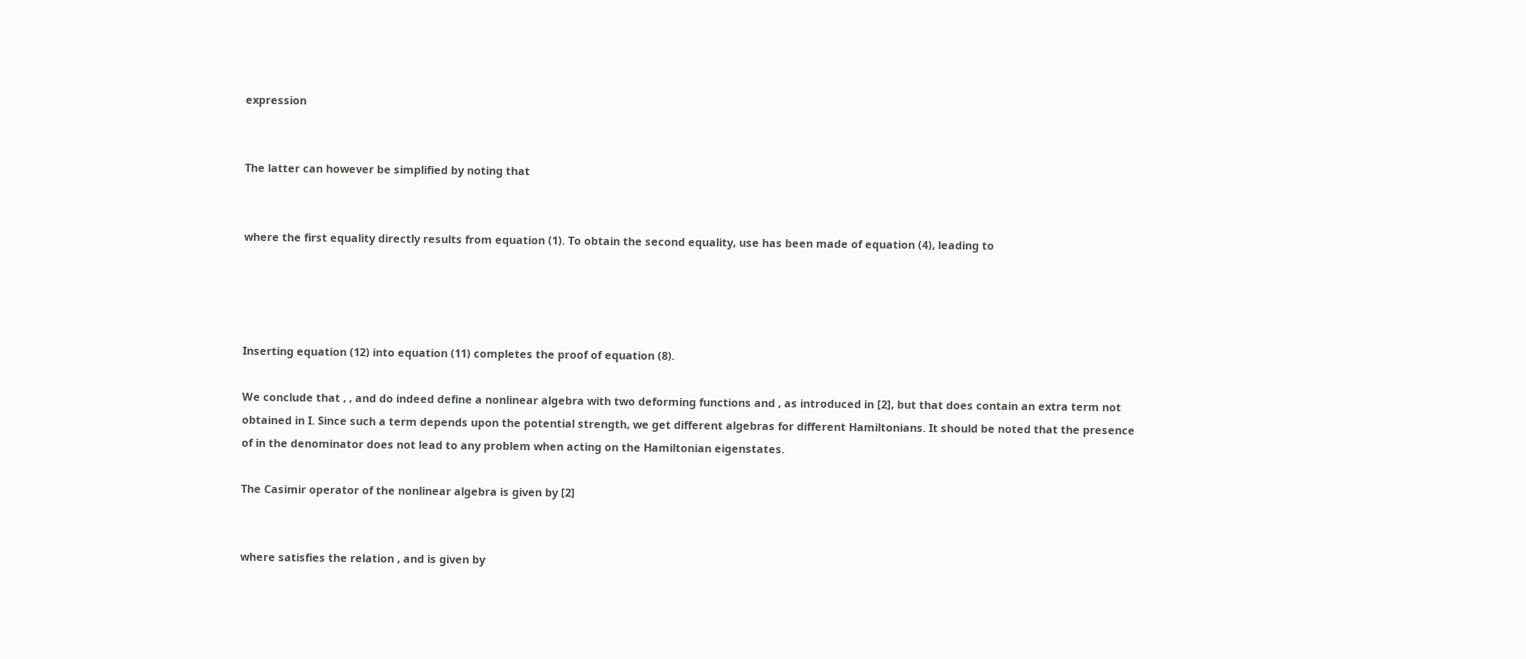expression


The latter can however be simplified by noting that


where the first equality directly results from equation (1). To obtain the second equality, use has been made of equation (4), leading to




Inserting equation (12) into equation (11) completes the proof of equation (8).

We conclude that , , and do indeed define a nonlinear algebra with two deforming functions and , as introduced in [2], but that does contain an extra term not obtained in I. Since such a term depends upon the potential strength, we get different algebras for different Hamiltonians. It should be noted that the presence of in the denominator does not lead to any problem when acting on the Hamiltonian eigenstates.

The Casimir operator of the nonlinear algebra is given by [2]


where satisfies the relation , and is given by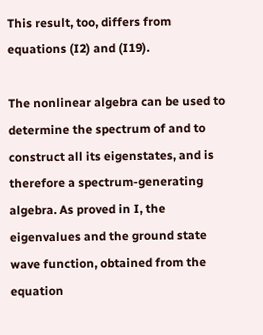This result, too, differs from equations (I2) and (I19).

The nonlinear algebra can be used to determine the spectrum of and to construct all its eigenstates, and is therefore a spectrum-generating algebra. As proved in I, the eigenvalues and the ground state wave function, obtained from the equation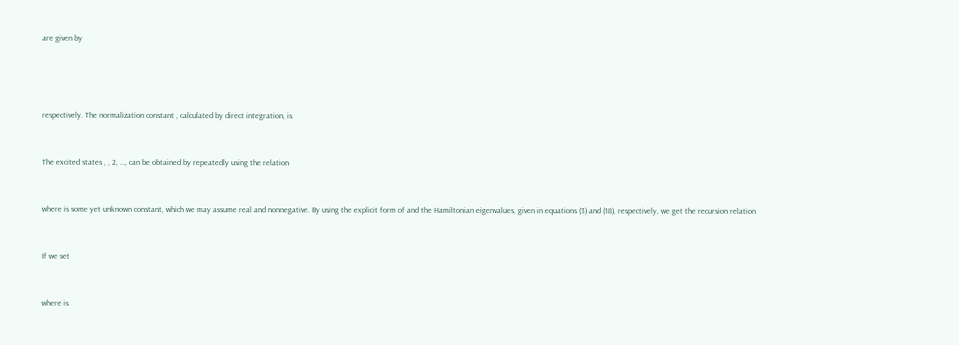are given by




respectively. The normalization constant , calculated by direct integration, is


The excited states , , 2, …, can be obtained by repeatedly using the relation


where is some yet unknown constant, which we may assume real and nonnegative. By using the explicit form of and the Hamiltonian eigenvalues, given in equations (3) and (18), respectively, we get the recursion relation


If we set


where is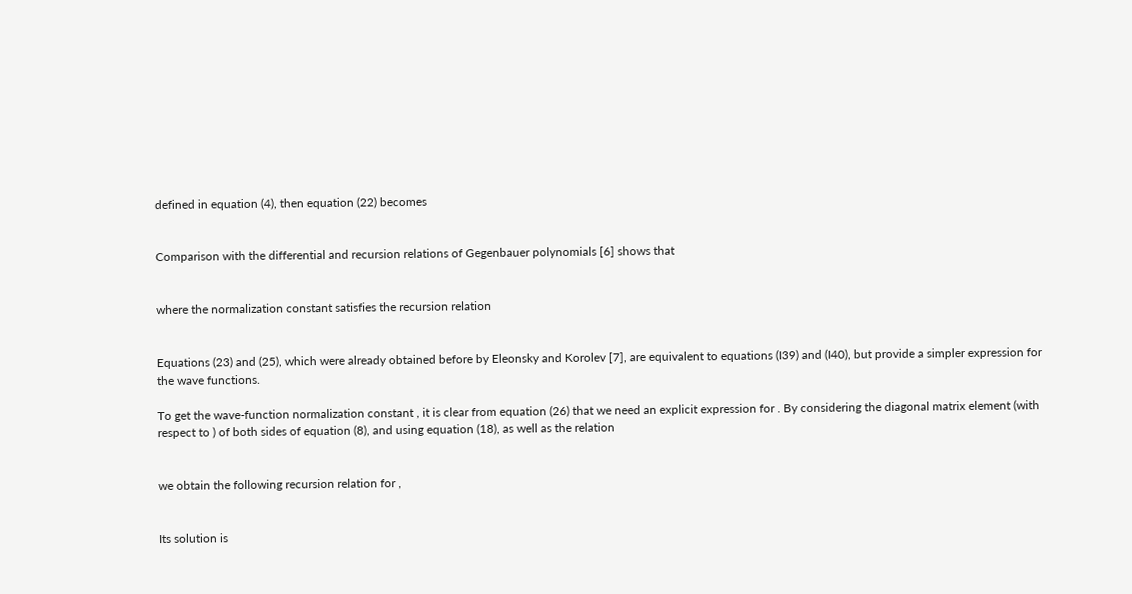defined in equation (4), then equation (22) becomes


Comparison with the differential and recursion relations of Gegenbauer polynomials [6] shows that


where the normalization constant satisfies the recursion relation


Equations (23) and (25), which were already obtained before by Eleonsky and Korolev [7], are equivalent to equations (I39) and (I40), but provide a simpler expression for the wave functions.

To get the wave-function normalization constant , it is clear from equation (26) that we need an explicit expression for . By considering the diagonal matrix element (with respect to ) of both sides of equation (8), and using equation (18), as well as the relation


we obtain the following recursion relation for ,


Its solution is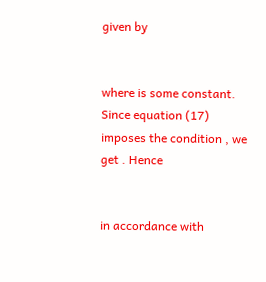given by


where is some constant. Since equation (17) imposes the condition , we get . Hence


in accordance with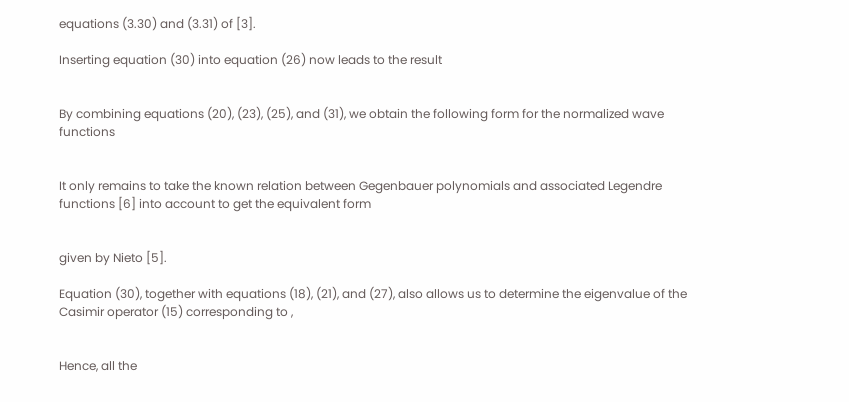equations (3.30) and (3.31) of [3].

Inserting equation (30) into equation (26) now leads to the result


By combining equations (20), (23), (25), and (31), we obtain the following form for the normalized wave functions


It only remains to take the known relation between Gegenbauer polynomials and associated Legendre functions [6] into account to get the equivalent form


given by Nieto [5].

Equation (30), together with equations (18), (21), and (27), also allows us to determine the eigenvalue of the Casimir operator (15) corresponding to ,


Hence, all the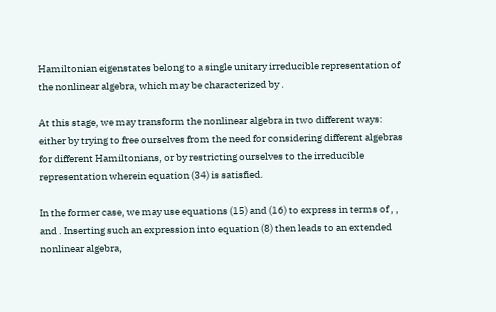Hamiltonian eigenstates belong to a single unitary irreducible representation of the nonlinear algebra, which may be characterized by .

At this stage, we may transform the nonlinear algebra in two different ways: either by trying to free ourselves from the need for considering different algebras for different Hamiltonians, or by restricting ourselves to the irreducible representation wherein equation (34) is satisfied.

In the former case, we may use equations (15) and (16) to express in terms of , , and . Inserting such an expression into equation (8) then leads to an extended nonlinear algebra,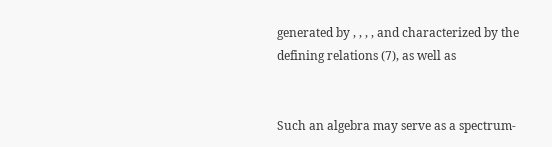generated by , , , , and characterized by the defining relations (7), as well as


Such an algebra may serve as a spectrum-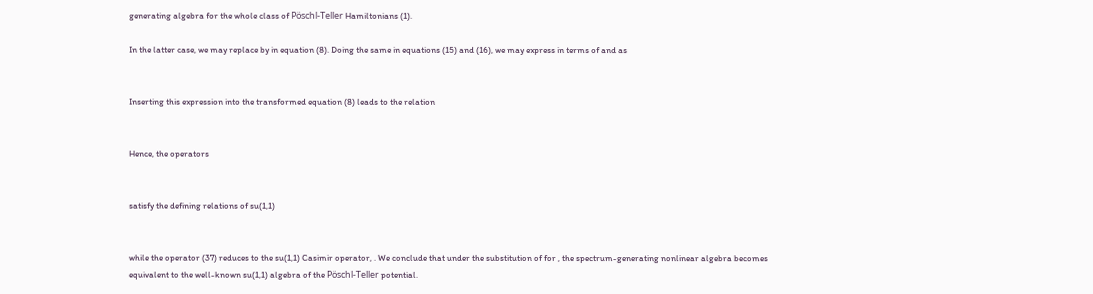generating algebra for the whole class of Pöschl-Teller Hamiltonians (1).

In the latter case, we may replace by in equation (8). Doing the same in equations (15) and (16), we may express in terms of and as


Inserting this expression into the transformed equation (8) leads to the relation


Hence, the operators


satisfy the defining relations of su(1,1)


while the operator (37) reduces to the su(1,1) Casimir operator, . We conclude that under the substitution of for , the spectrum-generating nonlinear algebra becomes equivalent to the well-known su(1,1) algebra of the Pöschl-Teller potential.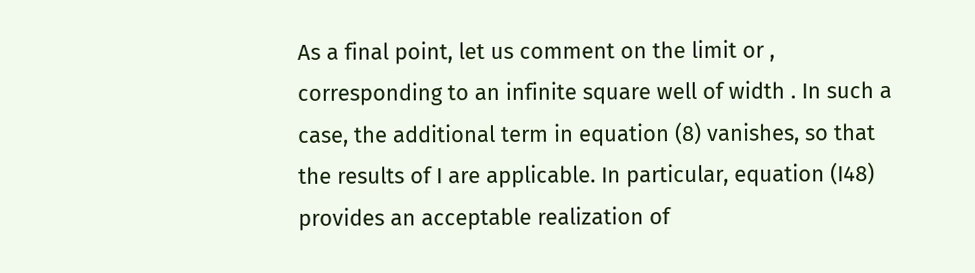As a final point, let us comment on the limit or , corresponding to an infinite square well of width . In such a case, the additional term in equation (8) vanishes, so that the results of I are applicable. In particular, equation (I48) provides an acceptable realization of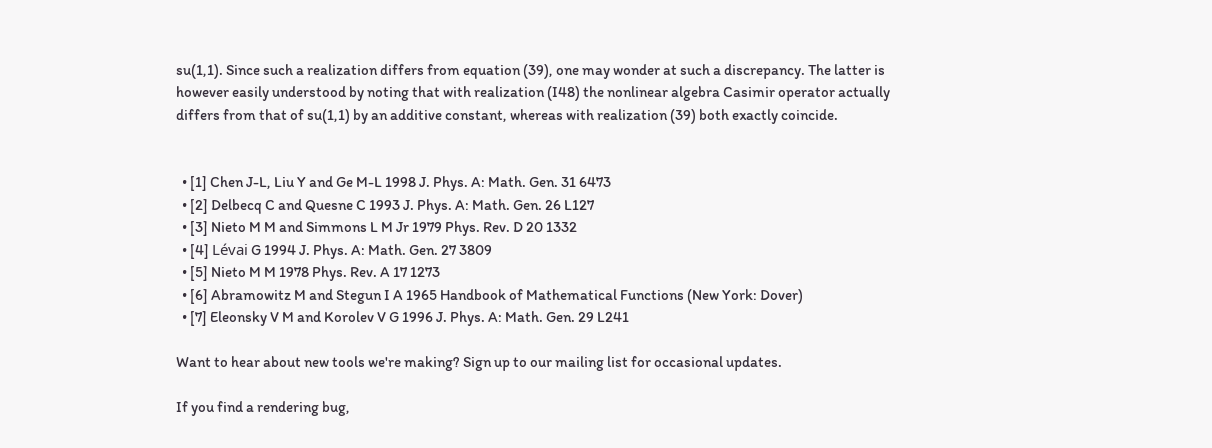su(1,1). Since such a realization differs from equation (39), one may wonder at such a discrepancy. The latter is however easily understood by noting that with realization (I48) the nonlinear algebra Casimir operator actually differs from that of su(1,1) by an additive constant, whereas with realization (39) both exactly coincide.


  • [1] Chen J-L, Liu Y and Ge M-L 1998 J. Phys. A: Math. Gen. 31 6473
  • [2] Delbecq C and Quesne C 1993 J. Phys. A: Math. Gen. 26 L127
  • [3] Nieto M M and Simmons L M Jr 1979 Phys. Rev. D 20 1332
  • [4] Lévai G 1994 J. Phys. A: Math. Gen. 27 3809
  • [5] Nieto M M 1978 Phys. Rev. A 17 1273
  • [6] Abramowitz M and Stegun I A 1965 Handbook of Mathematical Functions (New York: Dover)
  • [7] Eleonsky V M and Korolev V G 1996 J. Phys. A: Math. Gen. 29 L241

Want to hear about new tools we're making? Sign up to our mailing list for occasional updates.

If you find a rendering bug,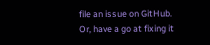file an issue on GitHub. Or, have a go at fixing it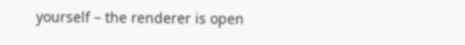yourself – the renderer is open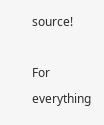source!

For everything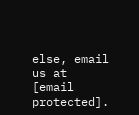else, email us at [email protected].